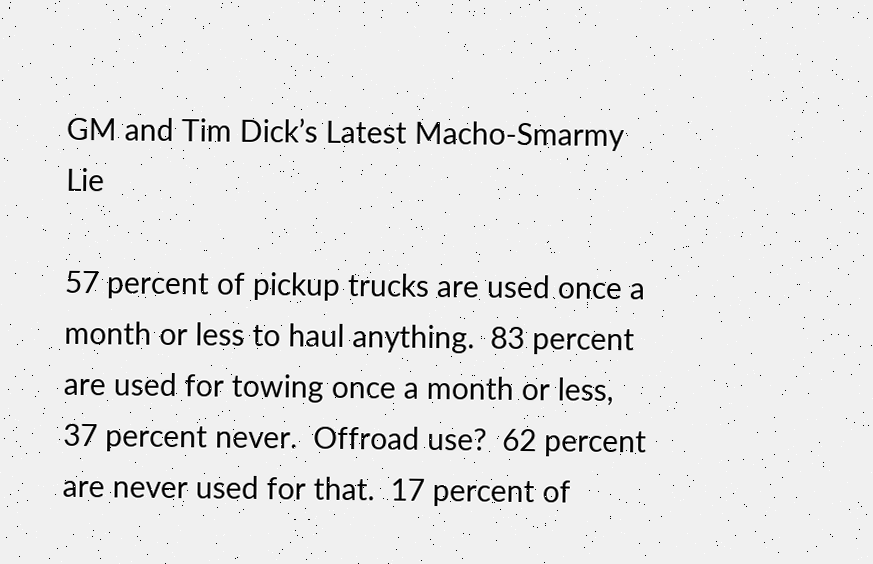GM and Tim Dick’s Latest Macho-Smarmy Lie

57 percent of pickup trucks are used once a month or less to haul anything.  83 percent are used for towing once a month or less, 37 percent never.  Offroad use?  62 percent are never used for that.  17 percent of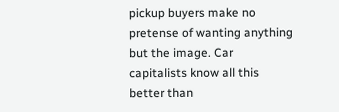pickup buyers make no pretense of wanting anything but the image. Car capitalists know all this better than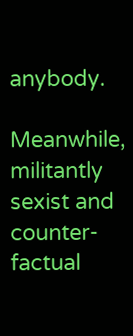anybody.

Meanwhile, militantly sexist and counter-factual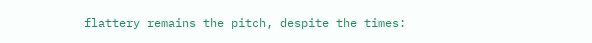flattery remains the pitch, despite the times: